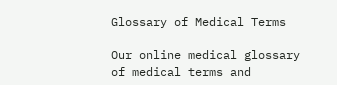Glossary of Medical Terms

Our online medical glossary of medical terms and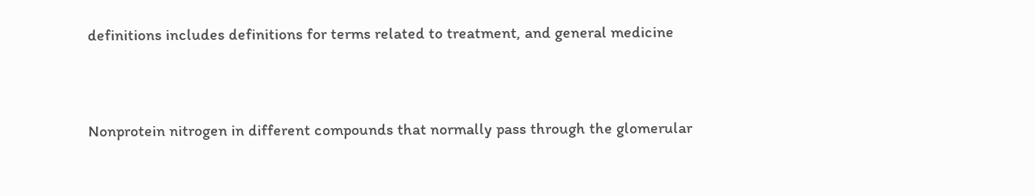definitions includes definitions for terms related to treatment, and general medicine


Nonprotein nitrogen in different compounds that normally pass through the glomerular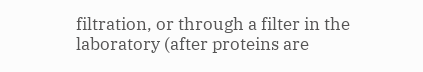filtration, or through a filter in the laboratory (after proteins are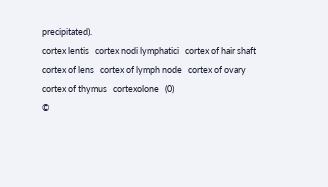precipitated).
cortex lentis   cortex nodi lymphatici   cortex of hair shaft   cortex of lens   cortex of lymph node   cortex of ovary   cortex of thymus   cortexolone   (0)
©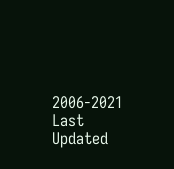2006-2021 Last Updated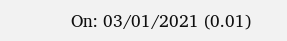On: 03/01/2021 (0.01)